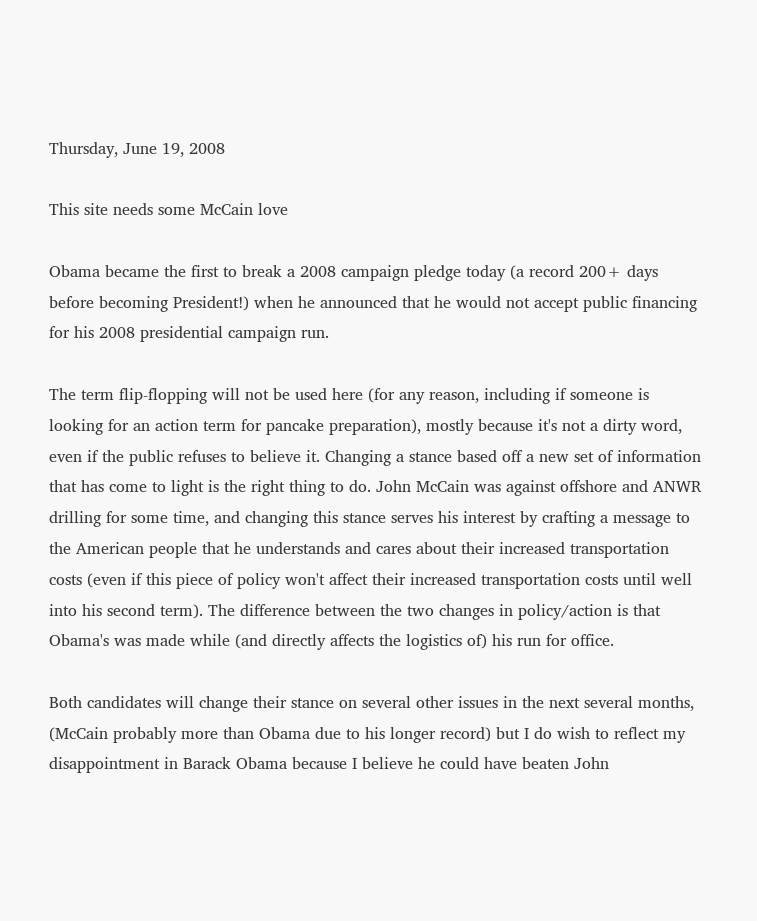Thursday, June 19, 2008

This site needs some McCain love

Obama became the first to break a 2008 campaign pledge today (a record 200+ days before becoming President!) when he announced that he would not accept public financing for his 2008 presidential campaign run.

The term flip-flopping will not be used here (for any reason, including if someone is looking for an action term for pancake preparation), mostly because it's not a dirty word, even if the public refuses to believe it. Changing a stance based off a new set of information that has come to light is the right thing to do. John McCain was against offshore and ANWR drilling for some time, and changing this stance serves his interest by crafting a message to the American people that he understands and cares about their increased transportation costs (even if this piece of policy won't affect their increased transportation costs until well into his second term). The difference between the two changes in policy/action is that Obama's was made while (and directly affects the logistics of) his run for office.

Both candidates will change their stance on several other issues in the next several months, (McCain probably more than Obama due to his longer record) but I do wish to reflect my disappointment in Barack Obama because I believe he could have beaten John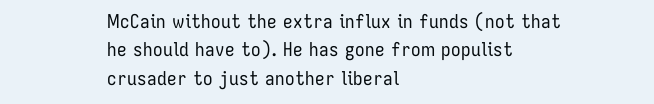McCain without the extra influx in funds (not that he should have to). He has gone from populist crusader to just another liberal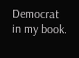Democrat in my book.